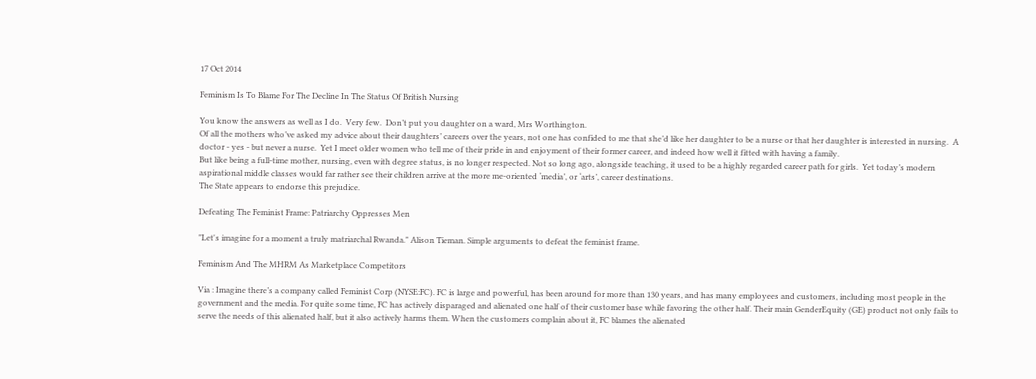17 Oct 2014

Feminism Is To Blame For The Decline In The Status Of British Nursing

You know the answers as well as I do.  Very few.  Don’t put you daughter on a ward, Mrs Worthington.
Of all the mothers who’ve asked my advice about their daughters’ careers over the years, not one has confided to me that she’d like her daughter to be a nurse or that her daughter is interested in nursing.  A doctor - yes - but never a nurse.  Yet I meet older women who tell me of their pride in and enjoyment of their former career, and indeed how well it fitted with having a family.
But like being a full-time mother, nursing, even with degree status, is no longer respected. Not so long ago, alongside teaching, it used to be a highly regarded career path for girls.  Yet today’s modern aspirational middle classes would far rather see their children arrive at the more me-oriented ‘media’, or ‘arts’, career destinations.
The State appears to endorse this prejudice.

Defeating The Feminist Frame: Patriarchy Oppresses Men

"Let's imagine for a moment a truly matriarchal Rwanda." Alison Tieman. Simple arguments to defeat the feminist frame.

Feminism And The MHRM As Marketplace Competitors

Via : Imagine there’s a company called Feminist Corp (NYSE:FC). FC is large and powerful, has been around for more than 130 years, and has many employees and customers, including most people in the government and the media. For quite some time, FC has actively disparaged and alienated one half of their customer base while favoring the other half. Their main GenderEquity (GE) product not only fails to serve the needs of this alienated half, but it also actively harms them. When the customers complain about it, FC blames the alienated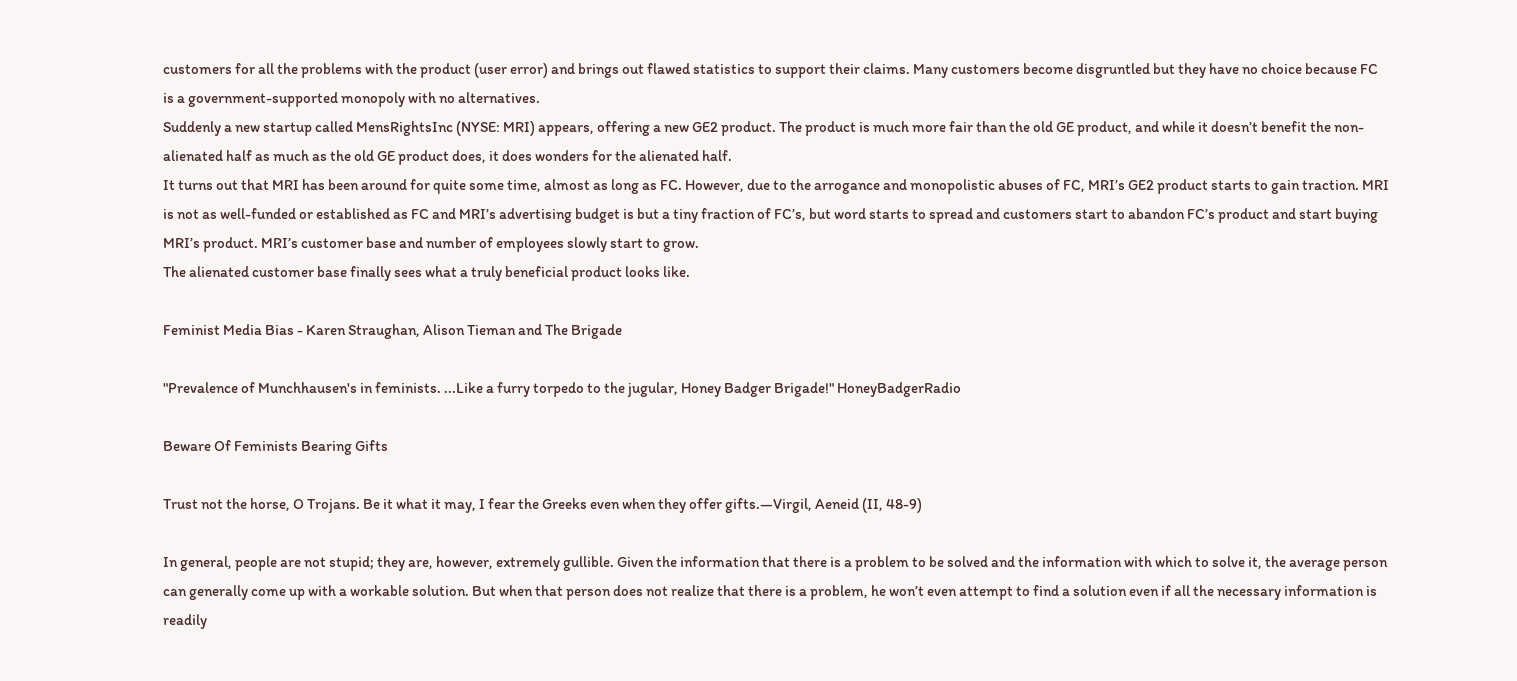customers for all the problems with the product (user error) and brings out flawed statistics to support their claims. Many customers become disgruntled but they have no choice because FC is a government-supported monopoly with no alternatives.
Suddenly a new startup called MensRightsInc (NYSE: MRI) appears, offering a new GE2 product. The product is much more fair than the old GE product, and while it doesn’t benefit the non-alienated half as much as the old GE product does, it does wonders for the alienated half.
It turns out that MRI has been around for quite some time, almost as long as FC. However, due to the arrogance and monopolistic abuses of FC, MRI’s GE2 product starts to gain traction. MRI is not as well-funded or established as FC and MRI’s advertising budget is but a tiny fraction of FC’s, but word starts to spread and customers start to abandon FC’s product and start buying MRI’s product. MRI’s customer base and number of employees slowly start to grow.
The alienated customer base finally sees what a truly beneficial product looks like.

Feminist Media Bias - Karen Straughan, Alison Tieman and The Brigade

"Prevalence of Munchhausen's in feminists. ...Like a furry torpedo to the jugular, Honey Badger Brigade!" HoneyBadgerRadio

Beware Of Feminists Bearing Gifts

Trust not the horse, O Trojans. Be it what it may, I fear the Greeks even when they offer gifts.—Virgil, Aeneid (II, 48-9)

In general, people are not stupid; they are, however, extremely gullible. Given the information that there is a problem to be solved and the information with which to solve it, the average person can generally come up with a workable solution. But when that person does not realize that there is a problem, he won’t even attempt to find a solution even if all the necessary information is readily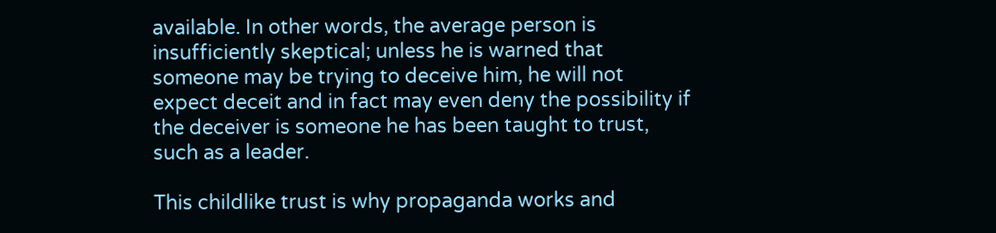available. In other words, the average person is insufficiently skeptical; unless he is warned that someone may be trying to deceive him, he will not expect deceit and in fact may even deny the possibility if the deceiver is someone he has been taught to trust, such as a leader.

This childlike trust is why propaganda works and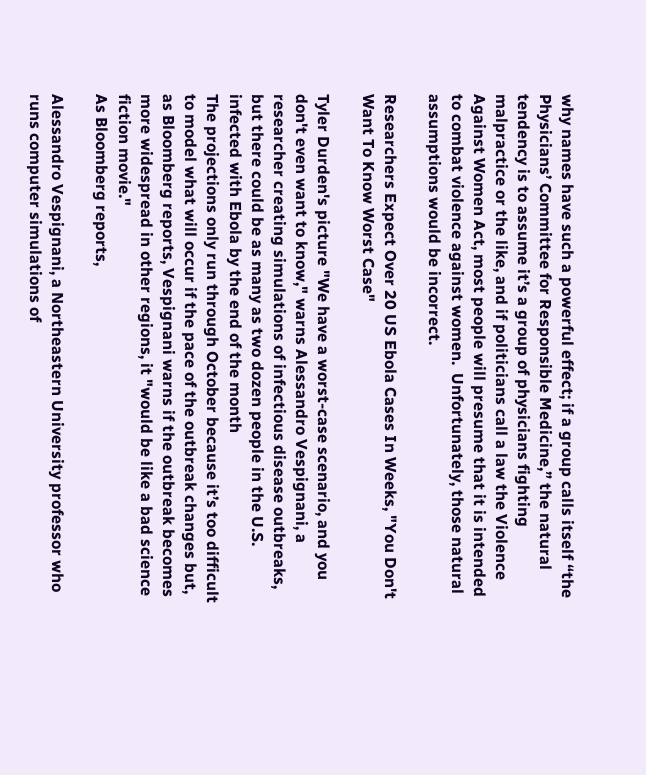why names have such a powerful effect; if a group calls itself “the Physicians’ Committee for Responsible Medicine,” the natural tendency is to assume it’s a group of physicians fighting malpractice or the like, and if politicians call a law the Violence Against Women Act, most people will presume that it is intended to combat violence against women.  Unfortunately, those natural assumptions would be incorrect.

Researchers Expect Over 20 US Ebola Cases In Weeks, "You Don't Want To Know Worst Case"

Tyler Durden's picture "We have a worst-case scenario, and you don't even want to know," warns Alessandro Vespignani, a researcher creating simulations of infectious disease outbreaks, but there could be as many as two dozen people in the U.S. infected with Ebola by the end of the month
The projections only run through October because it’s too difficult to model what will occur if the pace of the outbreak changes but, as Bloomberg reports, Vespignani warns if the outbreak becomes more widespread in other regions, it "would be like a bad science fiction movie."
As Bloomberg reports,

Alessandro Vespignani, a Northeastern University professor who runs computer simulations of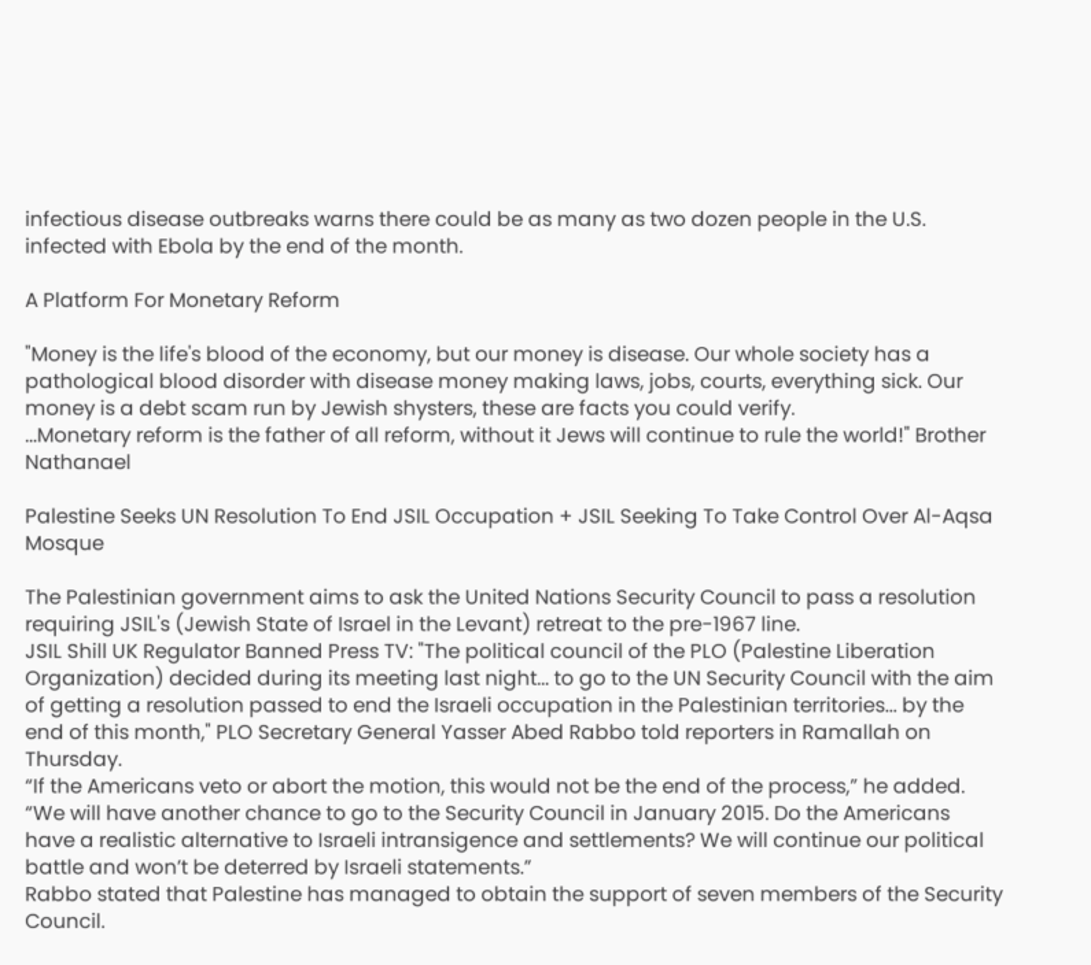infectious disease outbreaks warns there could be as many as two dozen people in the U.S. infected with Ebola by the end of the month.

A Platform For Monetary Reform

"Money is the life's blood of the economy, but our money is disease. Our whole society has a pathological blood disorder with disease money making laws, jobs, courts, everything sick. Our money is a debt scam run by Jewish shysters, these are facts you could verify.
...Monetary reform is the father of all reform, without it Jews will continue to rule the world!" Brother Nathanael

Palestine Seeks UN Resolution To End JSIL Occupation + JSIL Seeking To Take Control Over Al-Aqsa Mosque

The Palestinian government aims to ask the United Nations Security Council to pass a resolution requiring JSIL's (Jewish State of Israel in the Levant) retreat to the pre-1967 line.
JSIL Shill UK Regulator Banned Press TV: "The political council of the PLO (Palestine Liberation Organization) decided during its meeting last night... to go to the UN Security Council with the aim of getting a resolution passed to end the Israeli occupation in the Palestinian territories... by the end of this month," PLO Secretary General Yasser Abed Rabbo told reporters in Ramallah on Thursday.
“If the Americans veto or abort the motion, this would not be the end of the process,” he added. “We will have another chance to go to the Security Council in January 2015. Do the Americans have a realistic alternative to Israeli intransigence and settlements? We will continue our political battle and won’t be deterred by Israeli statements.”
Rabbo stated that Palestine has managed to obtain the support of seven members of the Security Council.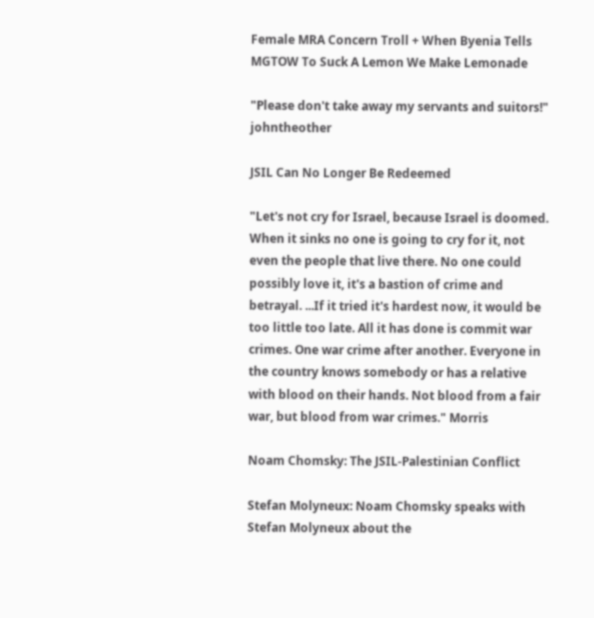Female MRA Concern Troll + When Byenia Tells MGTOW To Suck A Lemon We Make Lemonade

"Please don't take away my servants and suitors!" johntheother

JSIL Can No Longer Be Redeemed

"Let's not cry for Israel, because Israel is doomed. When it sinks no one is going to cry for it, not even the people that live there. No one could possibly love it, it's a bastion of crime and betrayal. ...If it tried it's hardest now, it would be too little too late. All it has done is commit war crimes. One war crime after another. Everyone in the country knows somebody or has a relative with blood on their hands. Not blood from a fair war, but blood from war crimes." Morris

Noam Chomsky: The JSIL-Palestinian Conflict

Stefan Molyneux: Noam Chomsky speaks with Stefan Molyneux about the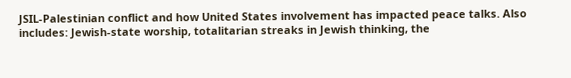JSIL-Palestinian conflict and how United States involvement has impacted peace talks. Also includes: Jewish-state worship, totalitarian streaks in Jewish thinking, the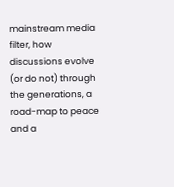mainstream media filter, how discussions evolve (or do not) through the generations, a road-map to peace and a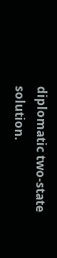diplomatic two-state solution.